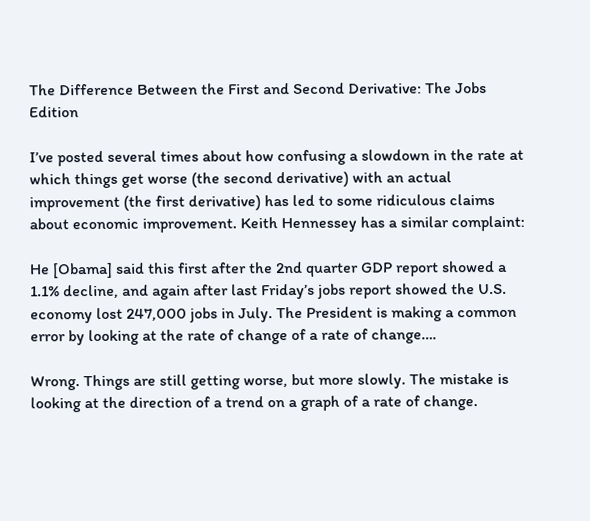The Difference Between the First and Second Derivative: The Jobs Edition

I’ve posted several times about how confusing a slowdown in the rate at which things get worse (the second derivative) with an actual improvement (the first derivative) has led to some ridiculous claims about economic improvement. Keith Hennessey has a similar complaint:

He [Obama] said this first after the 2nd quarter GDP report showed a 1.1% decline, and again after last Friday’s jobs report showed the U.S. economy lost 247,000 jobs in July. The President is making a common error by looking at the rate of change of a rate of change….

Wrong. Things are still getting worse, but more slowly. The mistake is looking at the direction of a trend on a graph of a rate of change.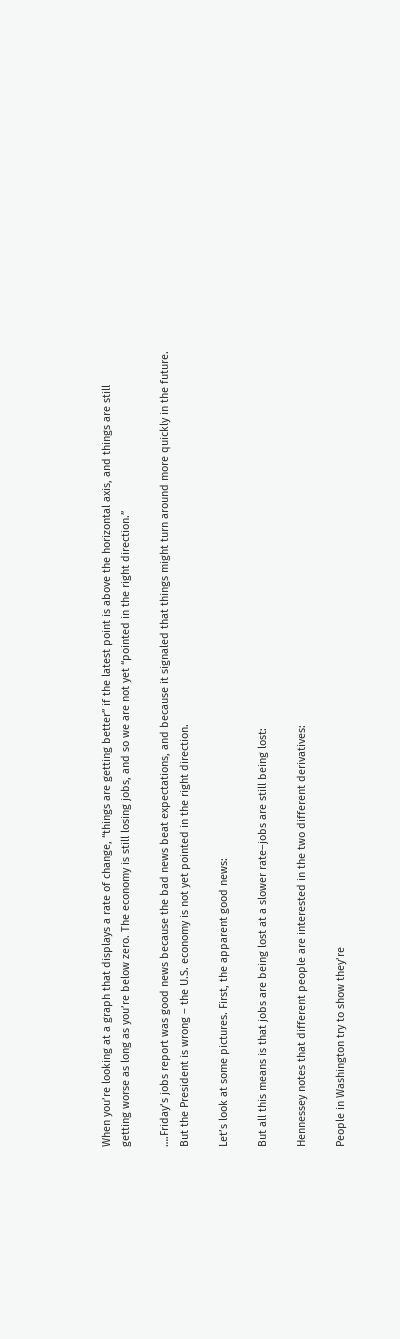When you’re looking at a graph that displays a rate of change, “things are getting better” if the latest point is above the horizontal axis, and things are still getting worse as long as you’re below zero. The economy is still losing jobs, and so we are not yet “pointed in the right direction.”

….Friday’s jobs report was good news because the bad news beat expectations, and because it signaled that things might turn around more quickly in the future. But the President is wrong – the U.S. economy is not yet pointed in the right direction.

Let’s look at some pictures. First, the apparent good news:

But all this means is that jobs are being lost at a slower rate–jobs are still being lost:

Hennessey notes that different people are interested in the two different derivatives:

People in Washington try to show they’re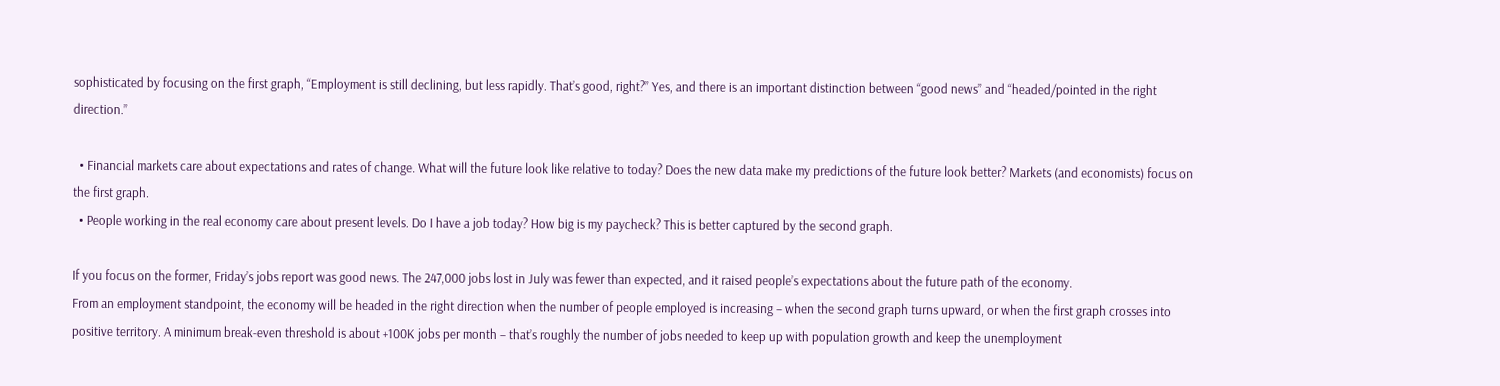sophisticated by focusing on the first graph, “Employment is still declining, but less rapidly. That’s good, right?” Yes, and there is an important distinction between “good news” and “headed/pointed in the right direction.”

  • Financial markets care about expectations and rates of change. What will the future look like relative to today? Does the new data make my predictions of the future look better? Markets (and economists) focus on the first graph.
  • People working in the real economy care about present levels. Do I have a job today? How big is my paycheck? This is better captured by the second graph.

If you focus on the former, Friday’s jobs report was good news. The 247,000 jobs lost in July was fewer than expected, and it raised people’s expectations about the future path of the economy.
From an employment standpoint, the economy will be headed in the right direction when the number of people employed is increasing – when the second graph turns upward, or when the first graph crosses into positive territory. A minimum break-even threshold is about +100K jobs per month – that’s roughly the number of jobs needed to keep up with population growth and keep the unemployment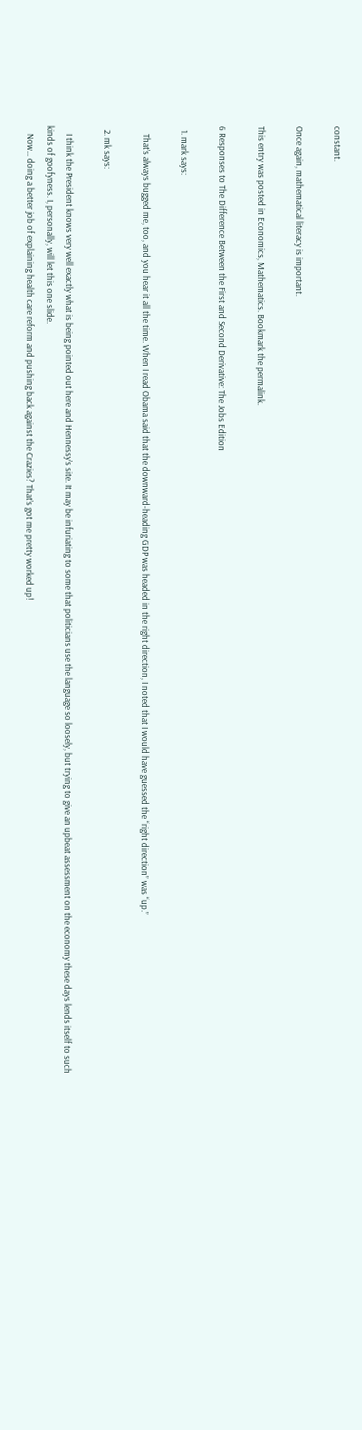constant.

Once again, mathematical literacy is important.

This entry was posted in Economics, Mathematics. Bookmark the permalink.

6 Responses to The Difference Between the First and Second Derivative: The Jobs Edition

  1. mark says:

    That’s always bugged me, too, and you hear it all the time. When I read Obama said that the downward-heading GDP was headed in the right direction, I noted that I would have guessed the “right direction” was “up.”

  2. mk says:

    I think the President knows very well exactly what is being pointed out here and Hennessy’s site. It may be infuriating to some that politicians use the language so loosely, but trying to give an upbeat assessment on the economy these days lends itself to such kinds of goofyness. I, personally, will let this one slide.
    Now… doing a better job of explaining health care reform and pushing back against the Crazies? That’s got me pretty worked up!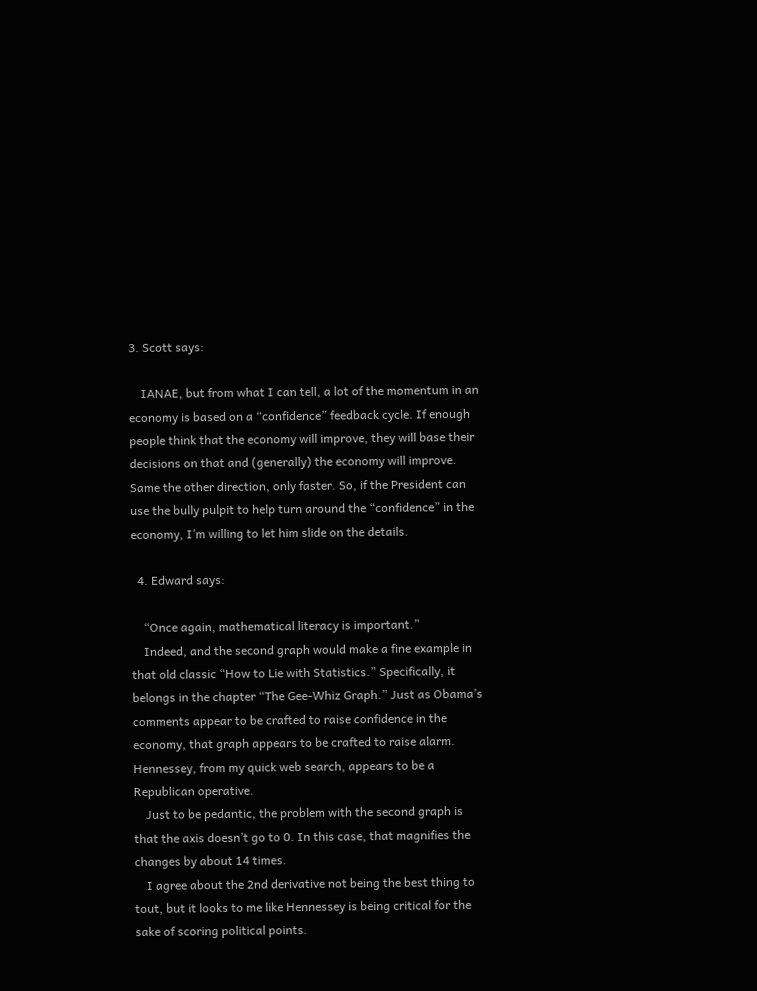3. Scott says:

    IANAE, but from what I can tell, a lot of the momentum in an economy is based on a “confidence” feedback cycle. If enough people think that the economy will improve, they will base their decisions on that and (generally) the economy will improve. Same the other direction, only faster. So, if the President can use the bully pulpit to help turn around the “confidence” in the economy, I’m willing to let him slide on the details.

  4. Edward says:

    “Once again, mathematical literacy is important.”
    Indeed, and the second graph would make a fine example in that old classic “How to Lie with Statistics.” Specifically, it belongs in the chapter “The Gee-Whiz Graph.” Just as Obama’s comments appear to be crafted to raise confidence in the economy, that graph appears to be crafted to raise alarm. Hennessey, from my quick web search, appears to be a Republican operative.
    Just to be pedantic, the problem with the second graph is that the axis doesn’t go to 0. In this case, that magnifies the changes by about 14 times.
    I agree about the 2nd derivative not being the best thing to tout, but it looks to me like Hennessey is being critical for the sake of scoring political points.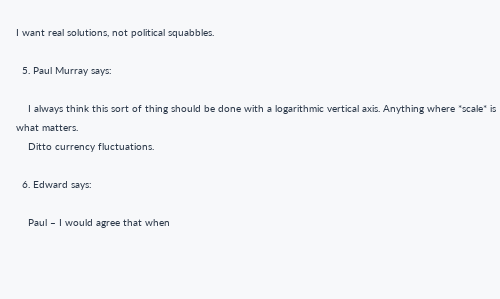I want real solutions, not political squabbles.

  5. Paul Murray says:

    I always think this sort of thing should be done with a logarithmic vertical axis. Anything where *scale* is what matters.
    Ditto currency fluctuations.

  6. Edward says:

    Paul – I would agree that when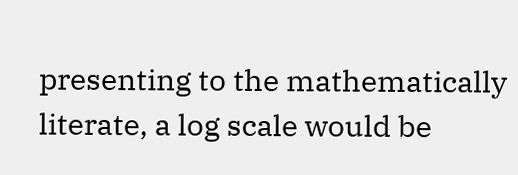presenting to the mathematically literate, a log scale would be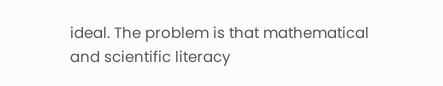ideal. The problem is that mathematical and scientific literacy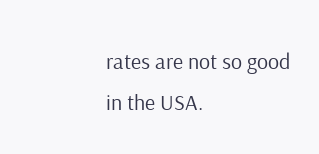rates are not so good in the USA.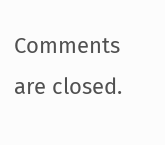Comments are closed.